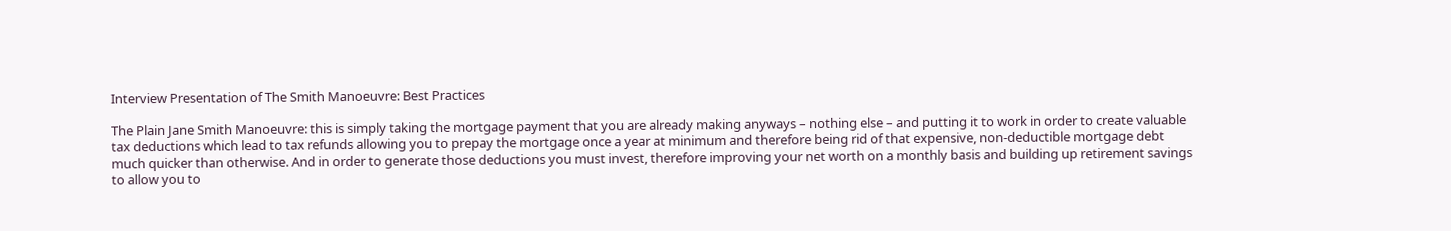Interview Presentation of The Smith Manoeuvre: Best Practices

The Plain Jane Smith Manoeuvre: this is simply taking the mortgage payment that you are already making anyways – nothing else – and putting it to work in order to create valuable tax deductions which lead to tax refunds allowing you to prepay the mortgage once a year at minimum and therefore being rid of that expensive, non-deductible mortgage debt much quicker than otherwise. And in order to generate those deductions you must invest, therefore improving your net worth on a monthly basis and building up retirement savings to allow you to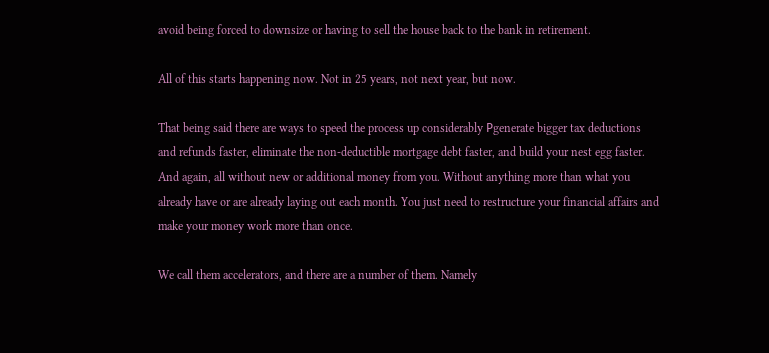avoid being forced to downsize or having to sell the house back to the bank in retirement.

All of this starts happening now. Not in 25 years, not next year, but now.

That being said there are ways to speed the process up considerably Рgenerate bigger tax deductions and refunds faster, eliminate the non-deductible mortgage debt faster, and build your nest egg faster. And again, all without new or additional money from you. Without anything more than what you already have or are already laying out each month. You just need to restructure your financial affairs and make your money work more than once.

We call them accelerators, and there are a number of them. Namely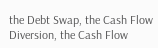the Debt Swap, the Cash Flow Diversion, the Cash Flow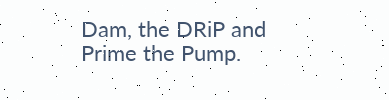Dam, the DRiP and Prime the Pump.